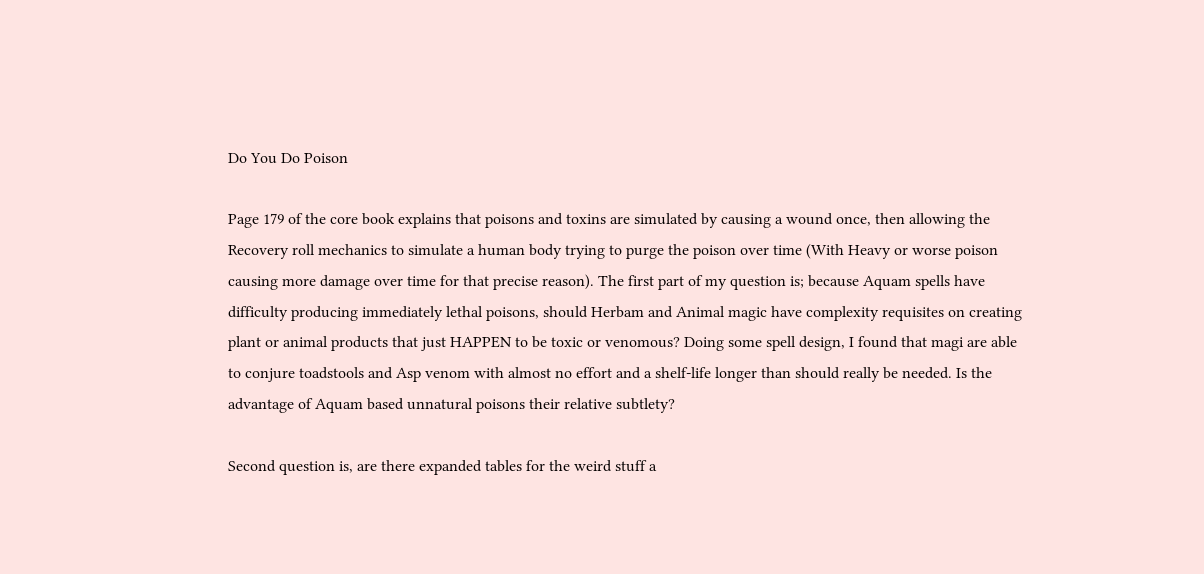Do You Do Poison

Page 179 of the core book explains that poisons and toxins are simulated by causing a wound once, then allowing the Recovery roll mechanics to simulate a human body trying to purge the poison over time (With Heavy or worse poison causing more damage over time for that precise reason). The first part of my question is; because Aquam spells have difficulty producing immediately lethal poisons, should Herbam and Animal magic have complexity requisites on creating plant or animal products that just HAPPEN to be toxic or venomous? Doing some spell design, I found that magi are able to conjure toadstools and Asp venom with almost no effort and a shelf-life longer than should really be needed. Is the advantage of Aquam based unnatural poisons their relative subtlety?

Second question is, are there expanded tables for the weird stuff a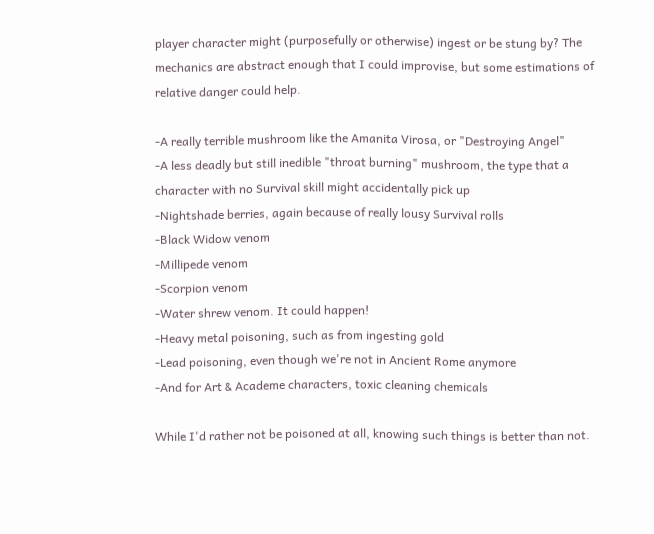player character might (purposefully or otherwise) ingest or be stung by? The mechanics are abstract enough that I could improvise, but some estimations of relative danger could help.

-A really terrible mushroom like the Amanita Virosa, or "Destroying Angel"
-A less deadly but still inedible "throat burning" mushroom, the type that a character with no Survival skill might accidentally pick up
-Nightshade berries, again because of really lousy Survival rolls
-Black Widow venom
-Millipede venom
-Scorpion venom
-Water shrew venom. It could happen!
-Heavy metal poisoning, such as from ingesting gold
-Lead poisoning, even though we're not in Ancient Rome anymore
-And for Art & Academe characters, toxic cleaning chemicals

While I'd rather not be poisoned at all, knowing such things is better than not.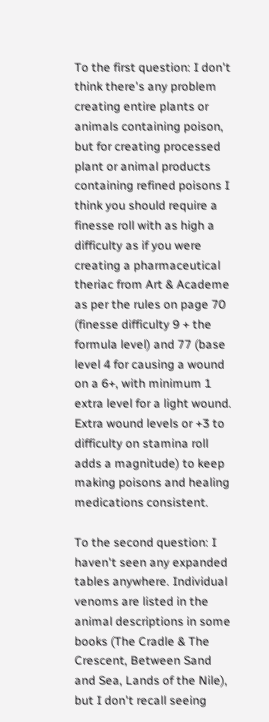To the first question: I don't think there's any problem creating entire plants or animals containing poison, but for creating processed plant or animal products containing refined poisons I think you should require a finesse roll with as high a difficulty as if you were creating a pharmaceutical theriac from Art & Academe as per the rules on page 70 (finesse difficulty 9 + the formula level) and 77 (base level 4 for causing a wound on a 6+, with minimum 1 extra level for a light wound. Extra wound levels or +3 to difficulty on stamina roll adds a magnitude) to keep making poisons and healing medications consistent.

To the second question: I haven't seen any expanded tables anywhere. Individual venoms are listed in the animal descriptions in some books (The Cradle & The Crescent, Between Sand and Sea, Lands of the Nile), but I don't recall seeing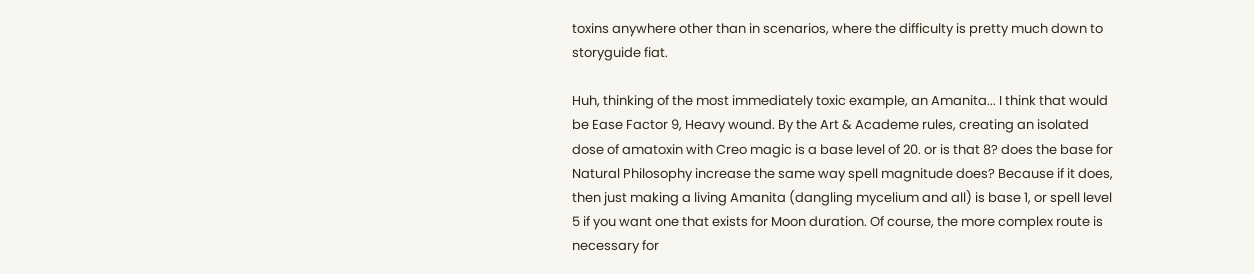toxins anywhere other than in scenarios, where the difficulty is pretty much down to storyguide fiat.

Huh, thinking of the most immediately toxic example, an Amanita... I think that would be Ease Factor 9, Heavy wound. By the Art & Academe rules, creating an isolated dose of amatoxin with Creo magic is a base level of 20. or is that 8? does the base for Natural Philosophy increase the same way spell magnitude does? Because if it does, then just making a living Amanita (dangling mycelium and all) is base 1, or spell level 5 if you want one that exists for Moon duration. Of course, the more complex route is necessary for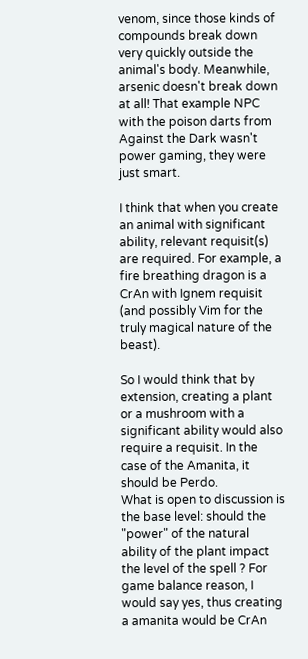venom, since those kinds of compounds break down very quickly outside the animal's body. Meanwhile, arsenic doesn't break down at all! That example NPC with the poison darts from Against the Dark wasn't power gaming, they were just smart.

I think that when you create an animal with significant ability, relevant requisit(s) are required. For example, a fire breathing dragon is a CrAn with Ignem requisit (and possibly Vim for the truly magical nature of the beast).

So I would think that by extension, creating a plant or a mushroom with a significant ability would also require a requisit. In the case of the Amanita, it should be Perdo.
What is open to discussion is the base level: should the "power" of the natural ability of the plant impact the level of the spell ? For game balance reason, I would say yes, thus creating a amanita would be CrAn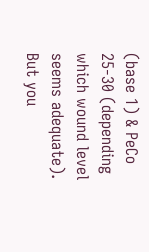(base 1) & PeCo 25-30 (depending which wound level seems adequate). But you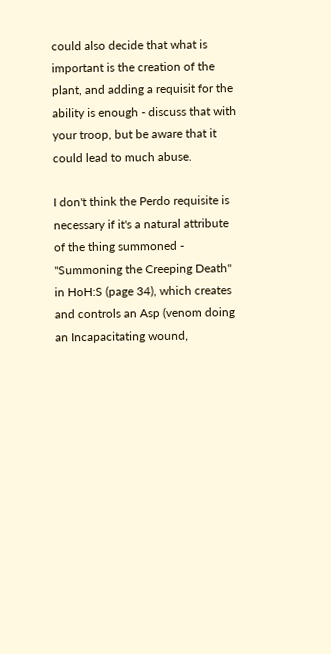could also decide that what is important is the creation of the plant, and adding a requisit for the ability is enough - discuss that with your troop, but be aware that it could lead to much abuse.

I don't think the Perdo requisite is necessary if it's a natural attribute of the thing summoned - "Summoning the Creeping Death" in HoH:S (page 34), which creates and controls an Asp (venom doing an Incapacitating wound,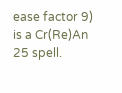ease factor 9) is a Cr(Re)An 25 spell.